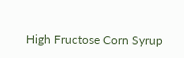High Fructose Corn Syrup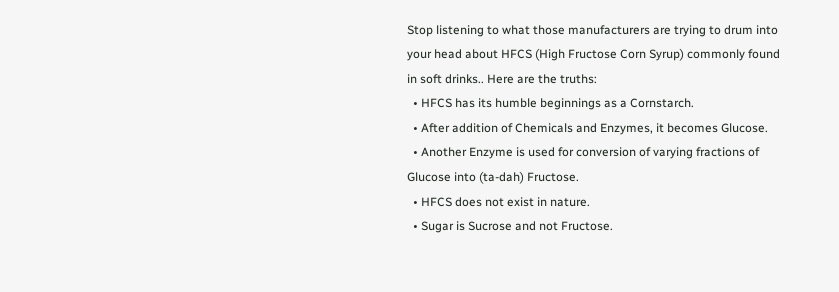Stop listening to what those manufacturers are trying to drum into your head about HFCS (High Fructose Corn Syrup) commonly found in soft drinks.. Here are the truths:
  • HFCS has its humble beginnings as a Cornstarch.
  • After addition of Chemicals and Enzymes, it becomes Glucose.
  • Another Enzyme is used for conversion of varying fractions of Glucose into (ta-dah) Fructose.
  • HFCS does not exist in nature.
  • Sugar is Sucrose and not Fructose.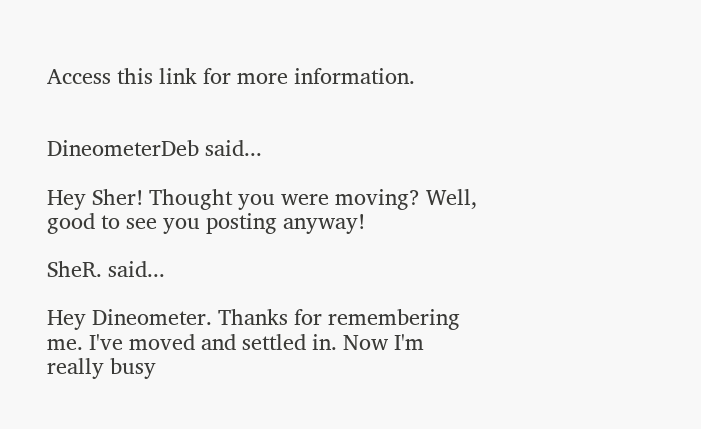Access this link for more information.


DineometerDeb said...

Hey Sher! Thought you were moving? Well, good to see you posting anyway!

SheR. said...

Hey Dineometer. Thanks for remembering me. I've moved and settled in. Now I'm really busy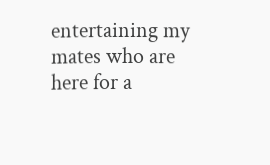entertaining my mates who are here for a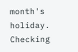month's holiday. Checking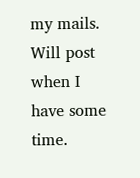my mails. Will post when I have some time.